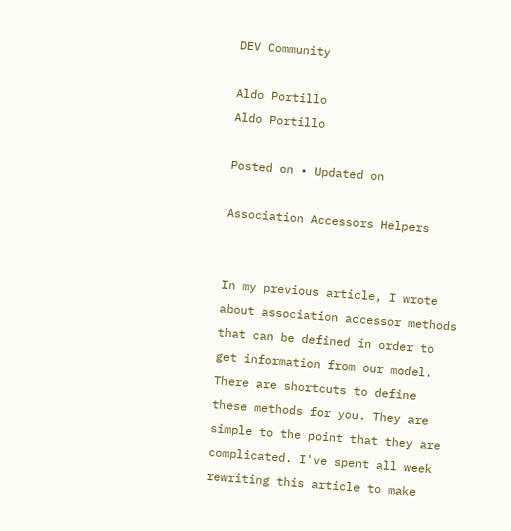DEV Community

Aldo Portillo
Aldo Portillo

Posted on • Updated on

Association Accessors Helpers


In my previous article, I wrote about association accessor methods that can be defined in order to get information from our model. There are shortcuts to define these methods for you. They are simple to the point that they are complicated. I've spent all week rewriting this article to make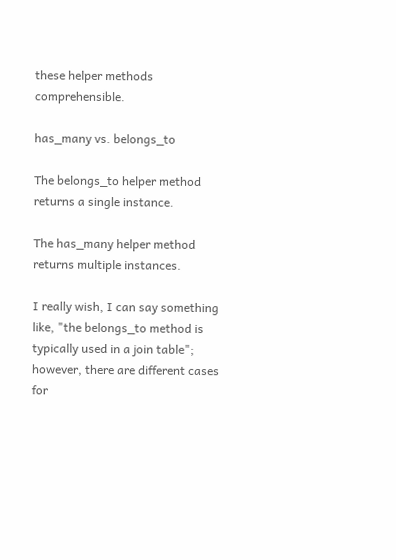these helper methods comprehensible.

has_many vs. belongs_to

The belongs_to helper method returns a single instance.

The has_many helper method returns multiple instances.

I really wish, I can say something like, "the belongs_to method is typically used in a join table"; however, there are different cases for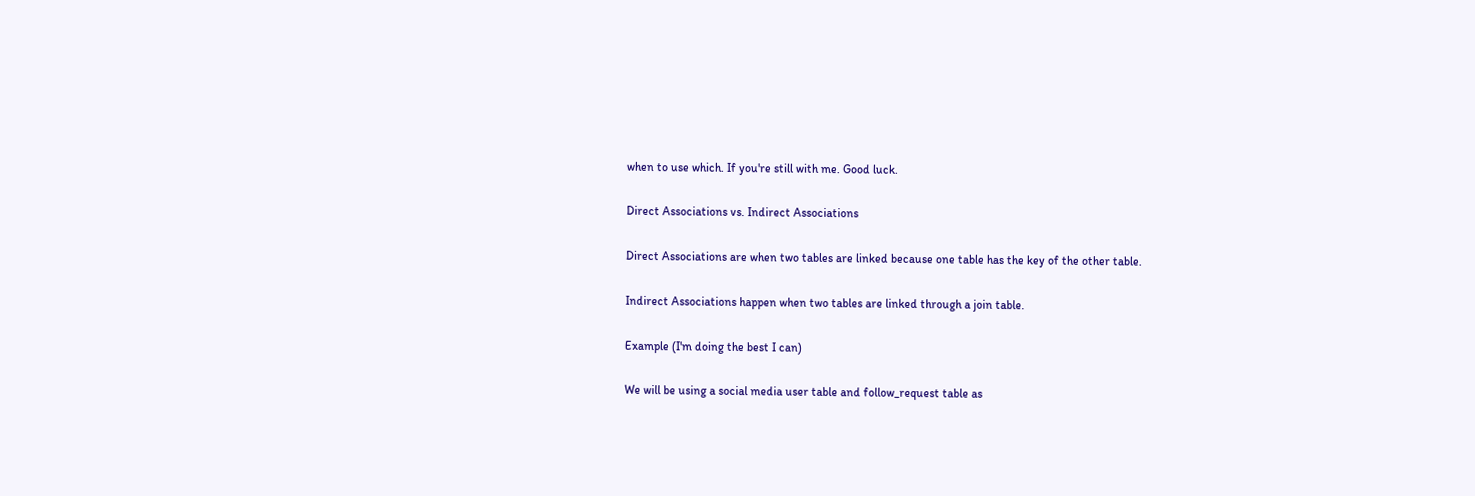when to use which. If you're still with me. Good luck.

Direct Associations vs. Indirect Associations

Direct Associations are when two tables are linked because one table has the key of the other table.

Indirect Associations happen when two tables are linked through a join table.

Example (I'm doing the best I can)

We will be using a social media user table and follow_request table as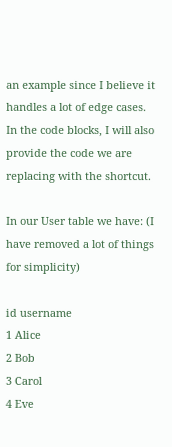an example since I believe it handles a lot of edge cases. In the code blocks, I will also provide the code we are replacing with the shortcut.

In our User table we have: (I have removed a lot of things for simplicity)

id username
1 Alice
2 Bob
3 Carol
4 Eve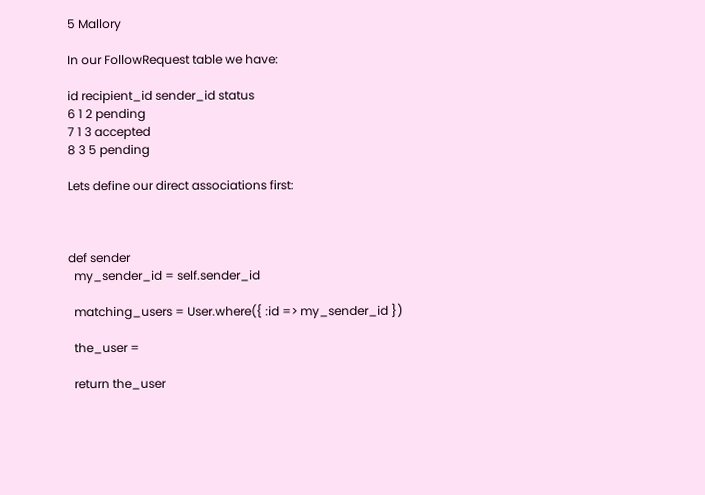5 Mallory

In our FollowRequest table we have:

id recipient_id sender_id status
6 1 2 pending
7 1 3 accepted
8 3 5 pending

Lets define our direct associations first:



def sender
  my_sender_id = self.sender_id

  matching_users = User.where({ :id => my_sender_id })

  the_user =

  return the_user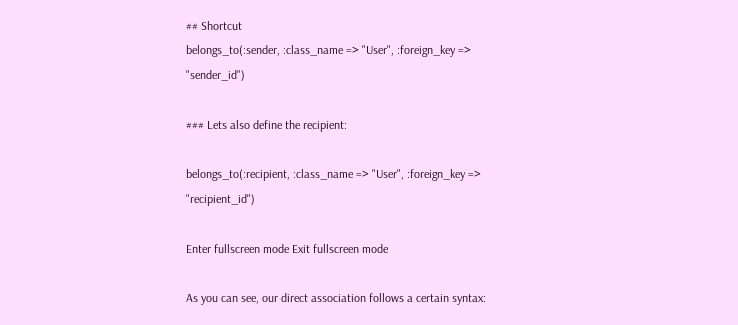## Shortcut
belongs_to(:sender, :class_name => "User", :foreign_key => "sender_id")

### Lets also define the recipient:

belongs_to(:recipient, :class_name => "User", :foreign_key => "recipient_id")

Enter fullscreen mode Exit fullscreen mode

As you can see, our direct association follows a certain syntax: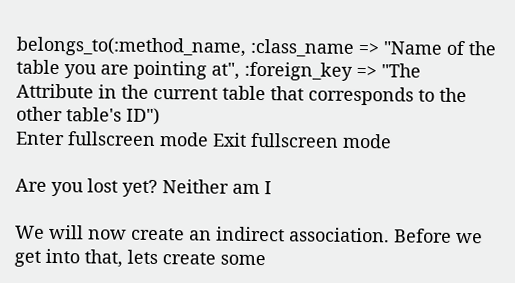belongs_to(:method_name, :class_name => "Name of the table you are pointing at", :foreign_key => "The Attribute in the current table that corresponds to the other table's ID")
Enter fullscreen mode Exit fullscreen mode

Are you lost yet? Neither am I

We will now create an indirect association. Before we get into that, lets create some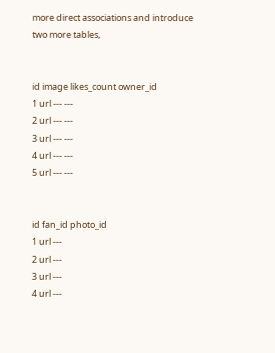more direct associations and introduce two more tables,


id image likes_count owner_id
1 url --- ---
2 url --- ---
3 url --- ---
4 url --- ---
5 url --- ---


id fan_id photo_id
1 url ---
2 url ---
3 url ---
4 url ---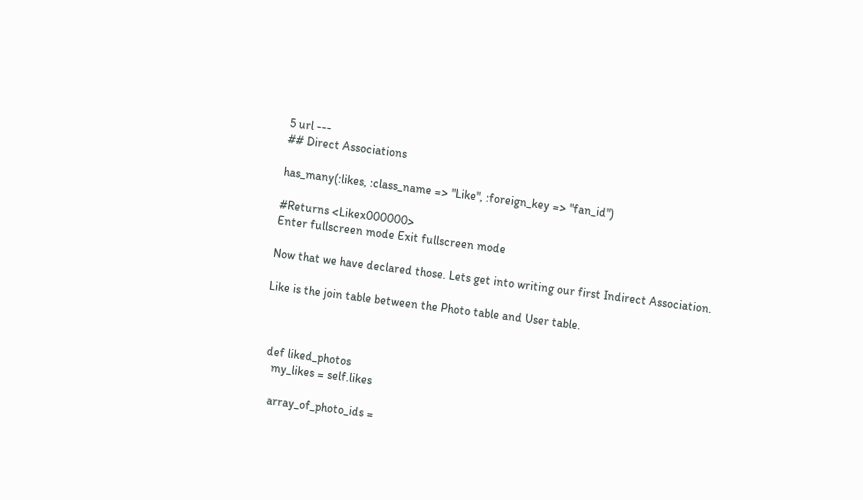5 url ---
## Direct Associations

has_many(:likes, :class_name => "Like", :foreign_key => "fan_id")

#Returns <Likex000000>
Enter fullscreen mode Exit fullscreen mode

Now that we have declared those. Lets get into writing our first Indirect Association.

Like is the join table between the Photo table and User table.



  def liked_photos
    my_likes = self.likes

    array_of_photo_ids =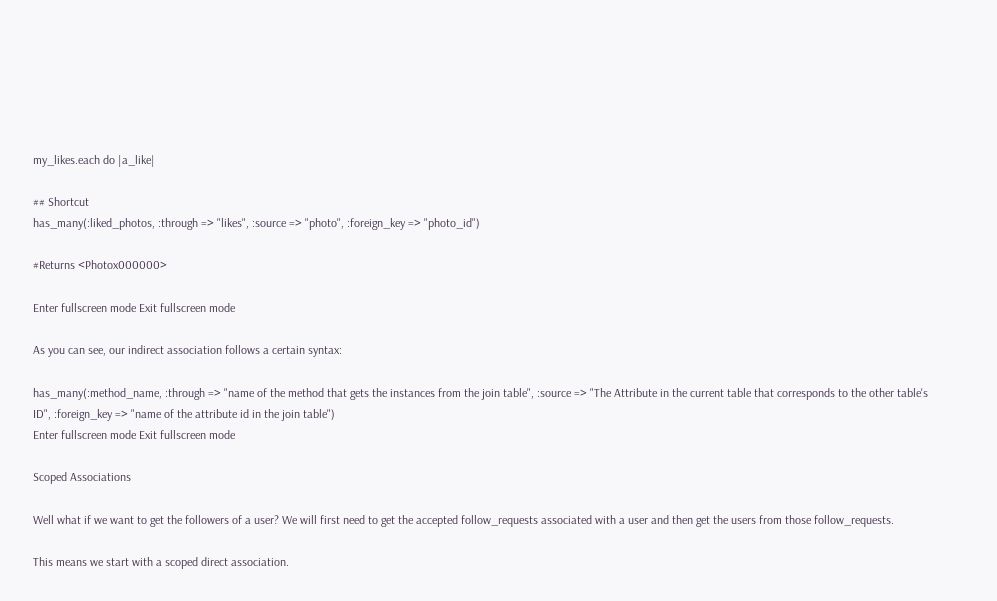my_likes.each do |a_like|

## Shortcut
has_many(:liked_photos, :through => "likes", :source => "photo", :foreign_key => "photo_id")

#Returns <Photox000000>

Enter fullscreen mode Exit fullscreen mode

As you can see, our indirect association follows a certain syntax:

has_many(:method_name, :through => "name of the method that gets the instances from the join table", :source => "The Attribute in the current table that corresponds to the other table's ID", :foreign_key => "name of the attribute id in the join table")
Enter fullscreen mode Exit fullscreen mode

Scoped Associations

Well what if we want to get the followers of a user? We will first need to get the accepted follow_requests associated with a user and then get the users from those follow_requests.

This means we start with a scoped direct association.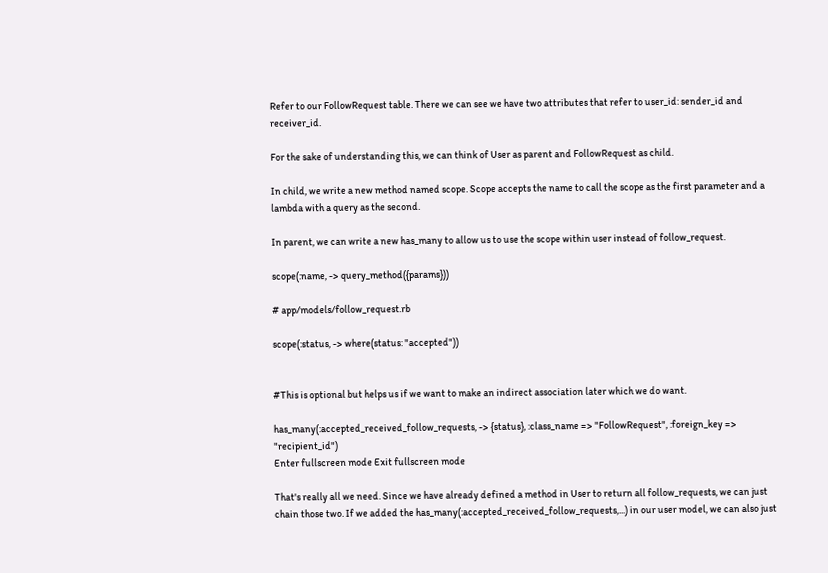Refer to our FollowRequest table. There we can see we have two attributes that refer to user_id: sender_id and receiver_id.

For the sake of understanding this, we can think of User as parent and FollowRequest as child.

In child, we write a new method named scope. Scope accepts the name to call the scope as the first parameter and a lambda with a query as the second.

In parent, we can write a new has_many to allow us to use the scope within user instead of follow_request.

scope(:name, -> query_method({params}))

# app/models/follow_request.rb

scope(:status, -> where(status: "accepted"))


#This is optional but helps us if we want to make an indirect association later which we do want.

has_many(:accepted_received_follow_requests, -> {status}, :class_name => "FollowRequest", :foreign_key => "recipient_id")
Enter fullscreen mode Exit fullscreen mode

That's really all we need. Since we have already defined a method in User to return all follow_requests, we can just chain those two. If we added the has_many(:accepted_received_follow_requests,...) in our user model, we can also just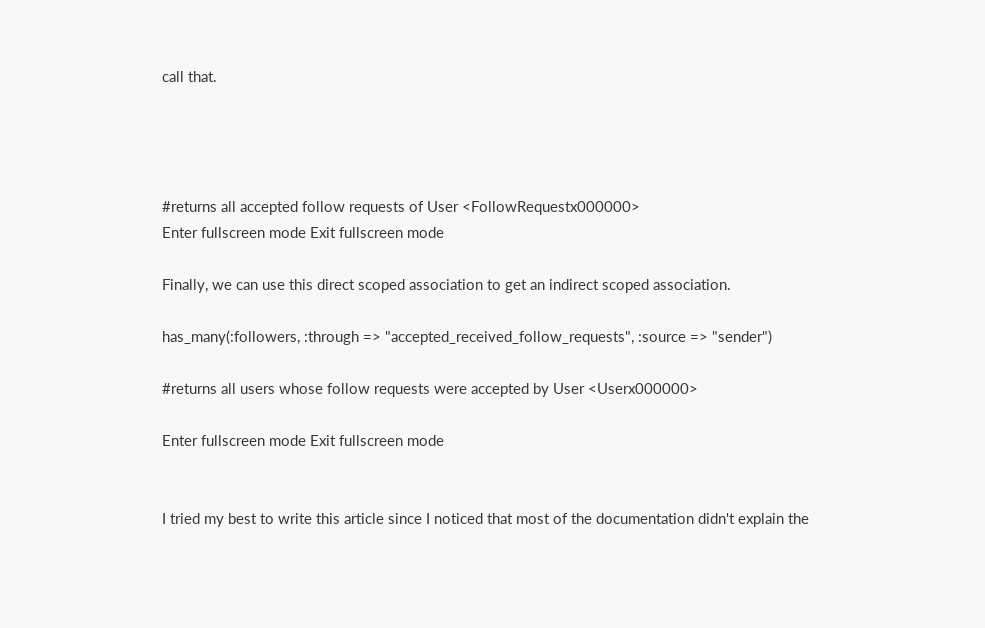call that.




#returns all accepted follow requests of User <FollowRequestx000000>
Enter fullscreen mode Exit fullscreen mode

Finally, we can use this direct scoped association to get an indirect scoped association.

has_many(:followers, :through => "accepted_received_follow_requests", :source => "sender")

#returns all users whose follow requests were accepted by User <Userx000000>

Enter fullscreen mode Exit fullscreen mode


I tried my best to write this article since I noticed that most of the documentation didn't explain the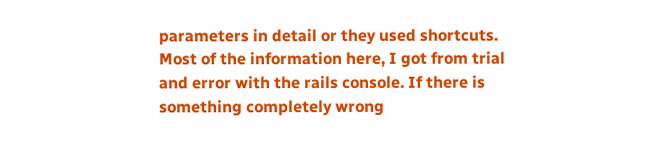parameters in detail or they used shortcuts. Most of the information here, I got from trial and error with the rails console. If there is something completely wrong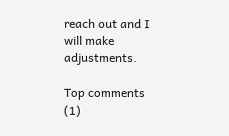reach out and I will make adjustments.

Top comments (1)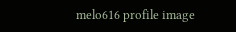melo616 profile image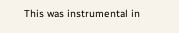This was instrumental in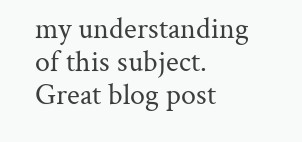my understanding of this subject. Great blog post